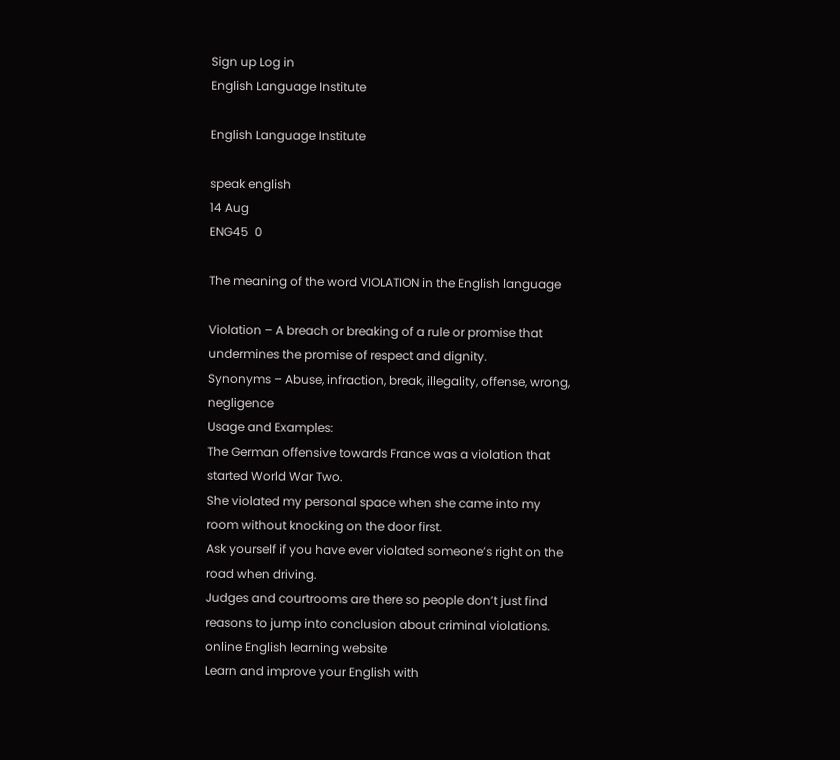Sign up Log in
English Language Institute

English Language Institute

speak english
14 Aug
ENG45  0

The meaning of the word VIOLATION in the English language

Violation – A breach or breaking of a rule or promise that undermines the promise of respect and dignity.
Synonyms – Abuse, infraction, break, illegality, offense, wrong, negligence
Usage and Examples:
The German offensive towards France was a violation that started World War Two.
She violated my personal space when she came into my room without knocking on the door first.
Ask yourself if you have ever violated someone’s right on the road when driving.
Judges and courtrooms are there so people don’t just find reasons to jump into conclusion about criminal violations.
online English learning website
Learn and improve your English with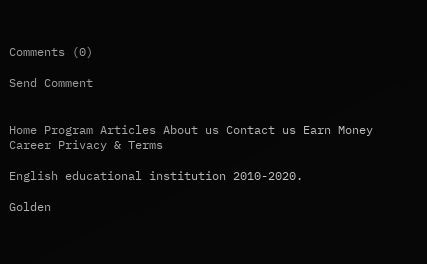Comments (0)

Send Comment


Home Program Articles About us Contact us Earn Money Career Privacy & Terms

English educational institution 2010-2020.

Golden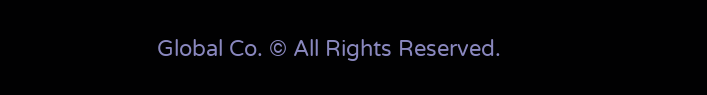Global Co. © All Rights Reserved.